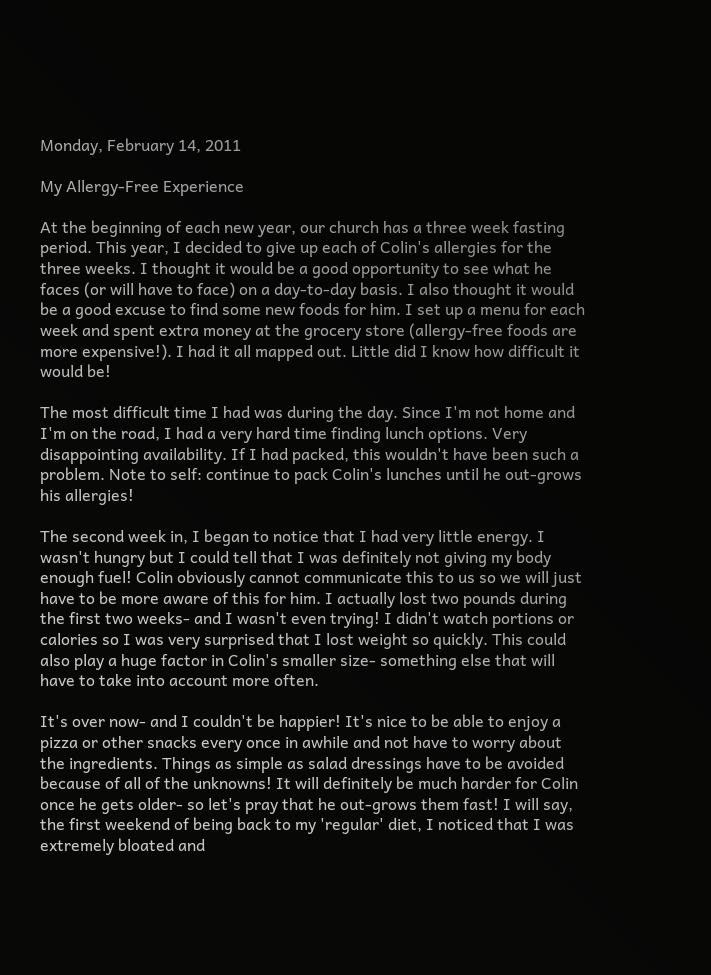Monday, February 14, 2011

My Allergy-Free Experience

At the beginning of each new year, our church has a three week fasting period. This year, I decided to give up each of Colin's allergies for the three weeks. I thought it would be a good opportunity to see what he faces (or will have to face) on a day-to-day basis. I also thought it would be a good excuse to find some new foods for him. I set up a menu for each week and spent extra money at the grocery store (allergy-free foods are more expensive!). I had it all mapped out. Little did I know how difficult it would be!

The most difficult time I had was during the day. Since I'm not home and I'm on the road, I had a very hard time finding lunch options. Very disappointing availability. If I had packed, this wouldn't have been such a problem. Note to self: continue to pack Colin's lunches until he out-grows his allergies!

The second week in, I began to notice that I had very little energy. I wasn't hungry but I could tell that I was definitely not giving my body enough fuel! Colin obviously cannot communicate this to us so we will just have to be more aware of this for him. I actually lost two pounds during the first two weeks- and I wasn't even trying! I didn't watch portions or calories so I was very surprised that I lost weight so quickly. This could also play a huge factor in Colin's smaller size- something else that will have to take into account more often.

It's over now- and I couldn't be happier! It's nice to be able to enjoy a pizza or other snacks every once in awhile and not have to worry about the ingredients. Things as simple as salad dressings have to be avoided because of all of the unknowns! It will definitely be much harder for Colin once he gets older- so let's pray that he out-grows them fast! I will say, the first weekend of being back to my 'regular' diet, I noticed that I was extremely bloated and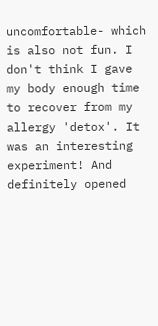uncomfortable- which is also not fun. I don't think I gave my body enough time to recover from my allergy 'detox'. It was an interesting experiment! And definitely opened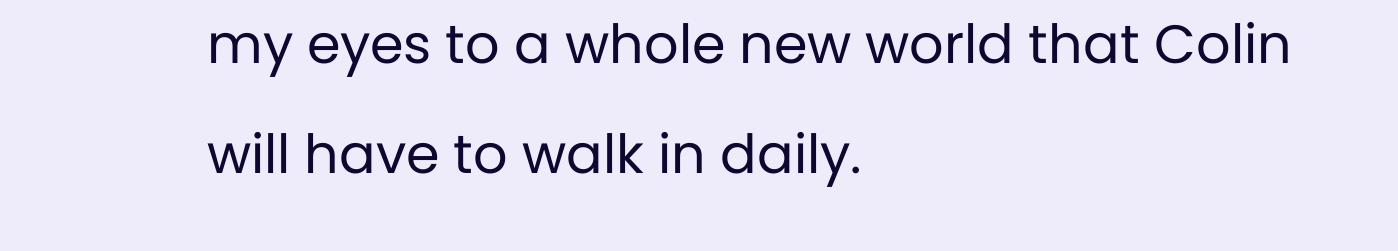my eyes to a whole new world that Colin will have to walk in daily.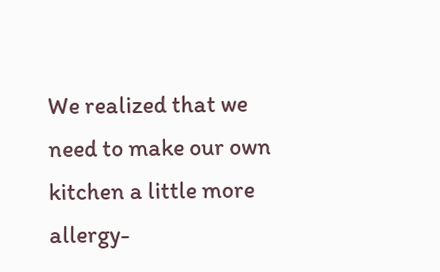We realized that we need to make our own kitchen a little more allergy-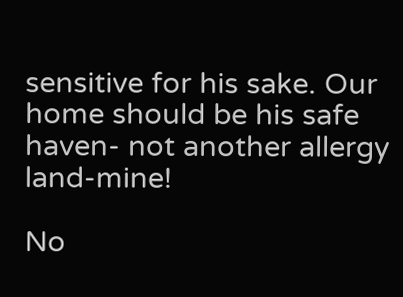sensitive for his sake. Our home should be his safe haven- not another allergy land-mine!

No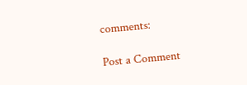comments:

Post a Comment